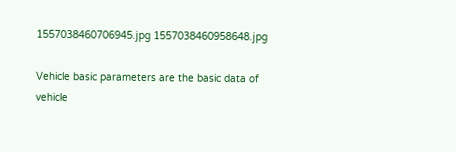1557038460706945.jpg 1557038460958648.jpg

Vehicle basic parameters are the basic data of vehicle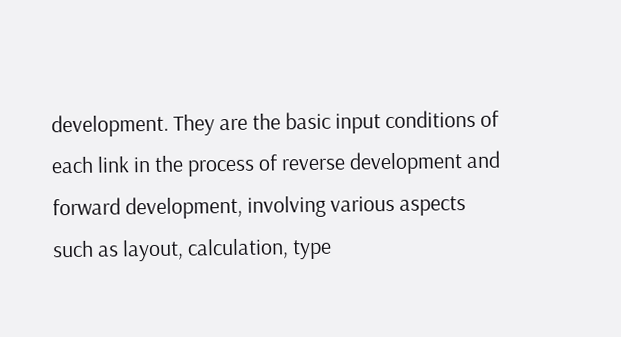development. They are the basic input conditions of each link in the process of reverse development and forward development, involving various aspects such as layout, calculation, type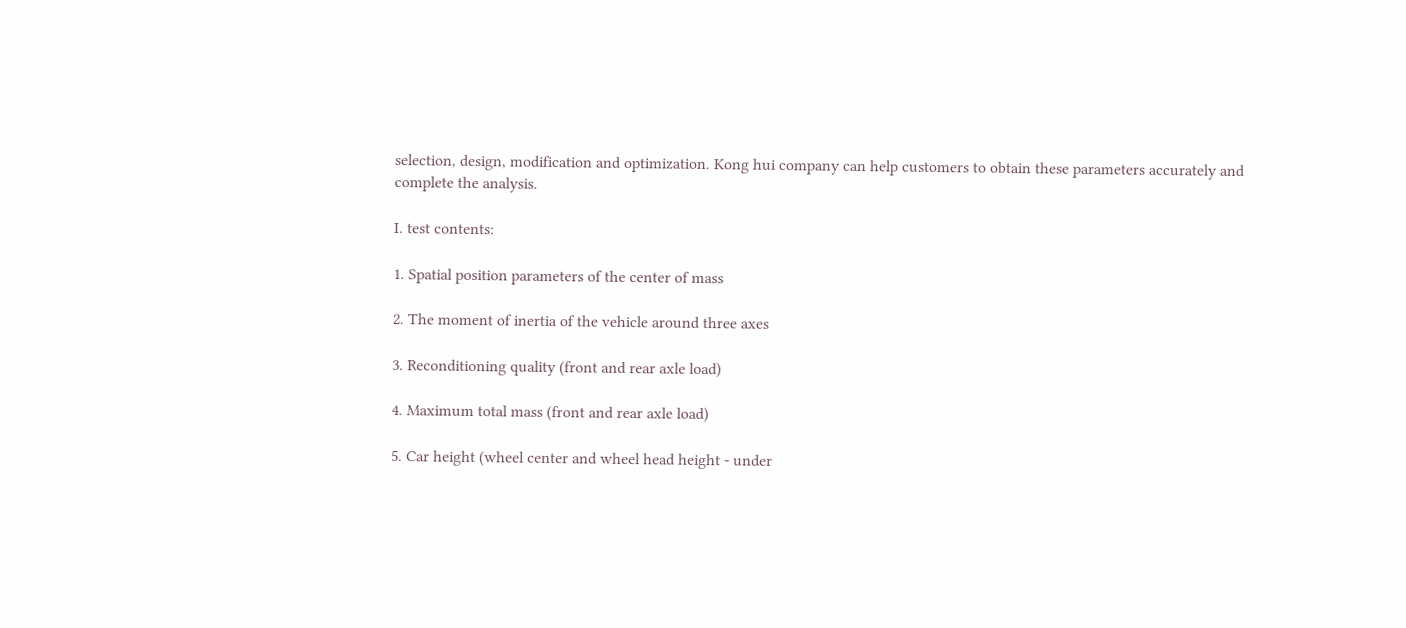selection, design, modification and optimization. Kong hui company can help customers to obtain these parameters accurately and complete the analysis.

I. test contents:

1. Spatial position parameters of the center of mass

2. The moment of inertia of the vehicle around three axes

3. Reconditioning quality (front and rear axle load)

4. Maximum total mass (front and rear axle load)

5. Car height (wheel center and wheel head height - under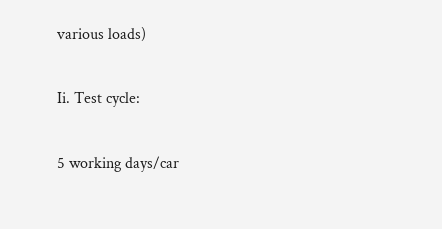various loads)

Ii. Test cycle:

5 working days/car